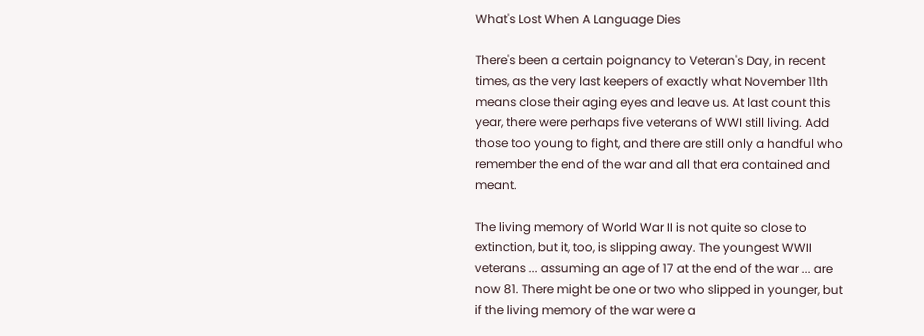What's Lost When A Language Dies

There's been a certain poignancy to Veteran's Day, in recent times, as the very last keepers of exactly what November 11th means close their aging eyes and leave us. At last count this year, there were perhaps five veterans of WWI still living. Add those too young to fight, and there are still only a handful who remember the end of the war and all that era contained and meant.

The living memory of World War II is not quite so close to extinction, but it, too, is slipping away. The youngest WWII veterans ... assuming an age of 17 at the end of the war ... are now 81. There might be one or two who slipped in younger, but if the living memory of the war were a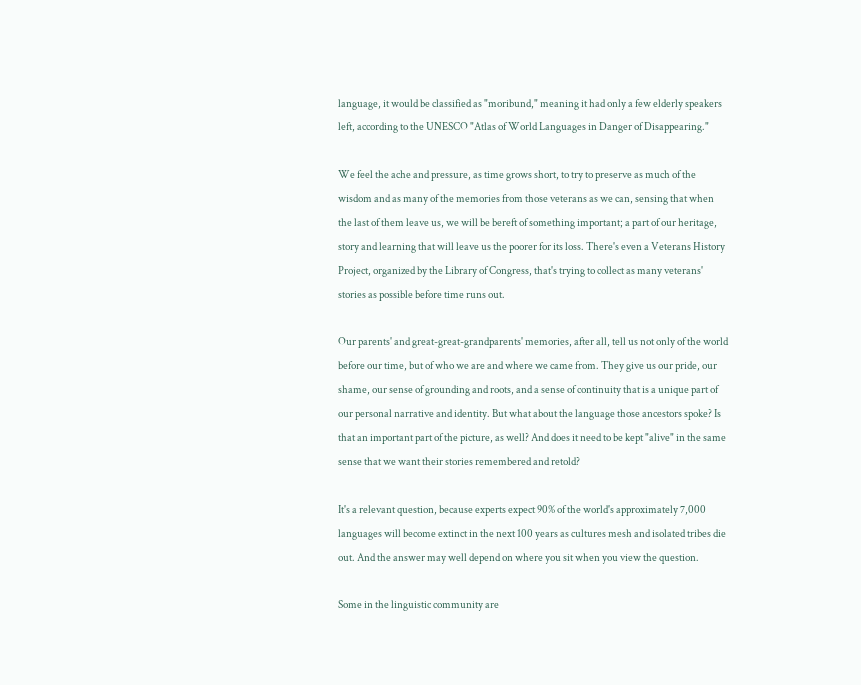language, it would be classified as "moribund," meaning it had only a few elderly speakers left, according to the UNESCO "Atlas of World Languages in Danger of Disappearing."

We feel the ache and pressure, as time grows short, to try to preserve as much of the wisdom and as many of the memories from those veterans as we can, sensing that when the last of them leave us, we will be bereft of something important; a part of our heritage, story and learning that will leave us the poorer for its loss. There's even a Veterans History Project, organized by the Library of Congress, that's trying to collect as many veterans' stories as possible before time runs out.

Our parents' and great-great-grandparents' memories, after all, tell us not only of the world before our time, but of who we are and where we came from. They give us our pride, our shame, our sense of grounding and roots, and a sense of continuity that is a unique part of our personal narrative and identity. But what about the language those ancestors spoke? Is that an important part of the picture, as well? And does it need to be kept "alive" in the same sense that we want their stories remembered and retold?

It's a relevant question, because experts expect 90% of the world's approximately 7,000 languages will become extinct in the next 100 years as cultures mesh and isolated tribes die out. And the answer may well depend on where you sit when you view the question.

Some in the linguistic community are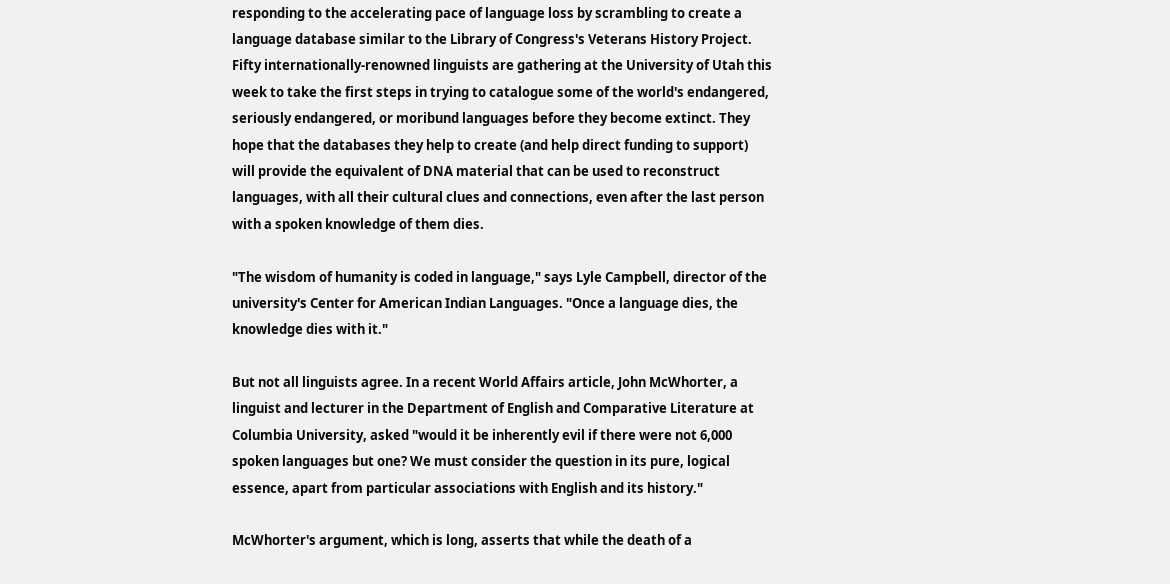responding to the accelerating pace of language loss by scrambling to create a language database similar to the Library of Congress's Veterans History Project. Fifty internationally-renowned linguists are gathering at the University of Utah this week to take the first steps in trying to catalogue some of the world's endangered, seriously endangered, or moribund languages before they become extinct. They hope that the databases they help to create (and help direct funding to support) will provide the equivalent of DNA material that can be used to reconstruct languages, with all their cultural clues and connections, even after the last person with a spoken knowledge of them dies.

"The wisdom of humanity is coded in language," says Lyle Campbell, director of the university's Center for American Indian Languages. "Once a language dies, the knowledge dies with it."

But not all linguists agree. In a recent World Affairs article, John McWhorter, a linguist and lecturer in the Department of English and Comparative Literature at Columbia University, asked "would it be inherently evil if there were not 6,000 spoken languages but one? We must consider the question in its pure, logical essence, apart from particular associations with English and its history."

McWhorter's argument, which is long, asserts that while the death of a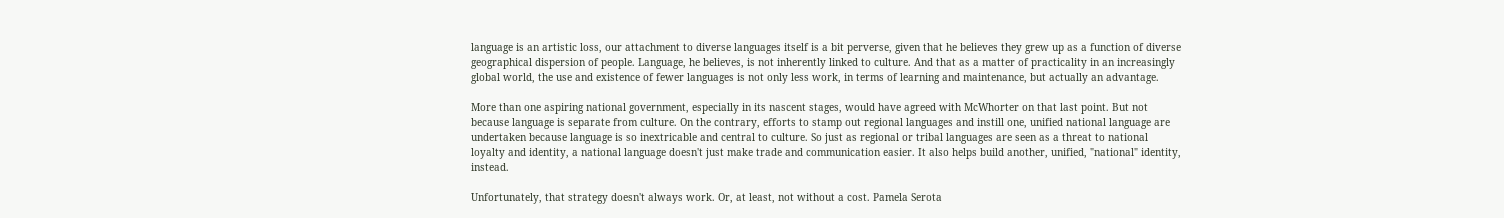language is an artistic loss, our attachment to diverse languages itself is a bit perverse, given that he believes they grew up as a function of diverse geographical dispersion of people. Language, he believes, is not inherently linked to culture. And that as a matter of practicality in an increasingly global world, the use and existence of fewer languages is not only less work, in terms of learning and maintenance, but actually an advantage.

More than one aspiring national government, especially in its nascent stages, would have agreed with McWhorter on that last point. But not because language is separate from culture. On the contrary, efforts to stamp out regional languages and instill one, unified national language are undertaken because language is so inextricable and central to culture. So just as regional or tribal languages are seen as a threat to national loyalty and identity, a national language doesn't just make trade and communication easier. It also helps build another, unified, "national" identity, instead.

Unfortunately, that strategy doesn't always work. Or, at least, not without a cost. Pamela Serota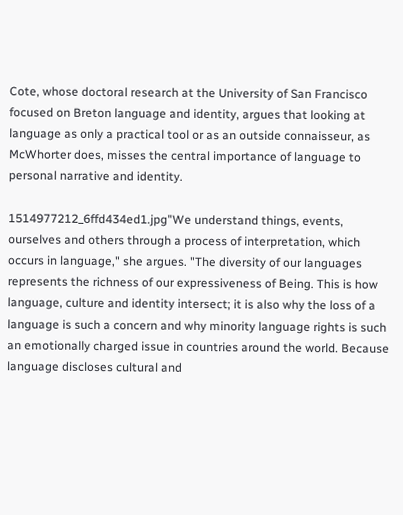Cote, whose doctoral research at the University of San Francisco focused on Breton language and identity, argues that looking at language as only a practical tool or as an outside connaisseur, as McWhorter does, misses the central importance of language to personal narrative and identity.

1514977212_6ffd434ed1.jpg"We understand things, events, ourselves and others through a process of interpretation, which occurs in language," she argues. "The diversity of our languages represents the richness of our expressiveness of Being. This is how language, culture and identity intersect; it is also why the loss of a language is such a concern and why minority language rights is such an emotionally charged issue in countries around the world. Because language discloses cultural and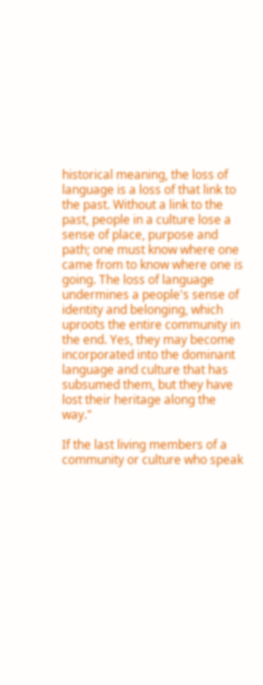historical meaning, the loss of language is a loss of that link to the past. Without a link to the past, people in a culture lose a sense of place, purpose and path; one must know where one came from to know where one is going. The loss of language undermines a people's sense of identity and belonging, which uproots the entire community in the end. Yes, they may become incorporated into the dominant language and culture that has subsumed them, but they have lost their heritage along the way."

If the last living members of a community or culture who speak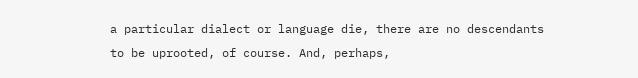a particular dialect or language die, there are no descendants to be uprooted, of course. And, perhaps,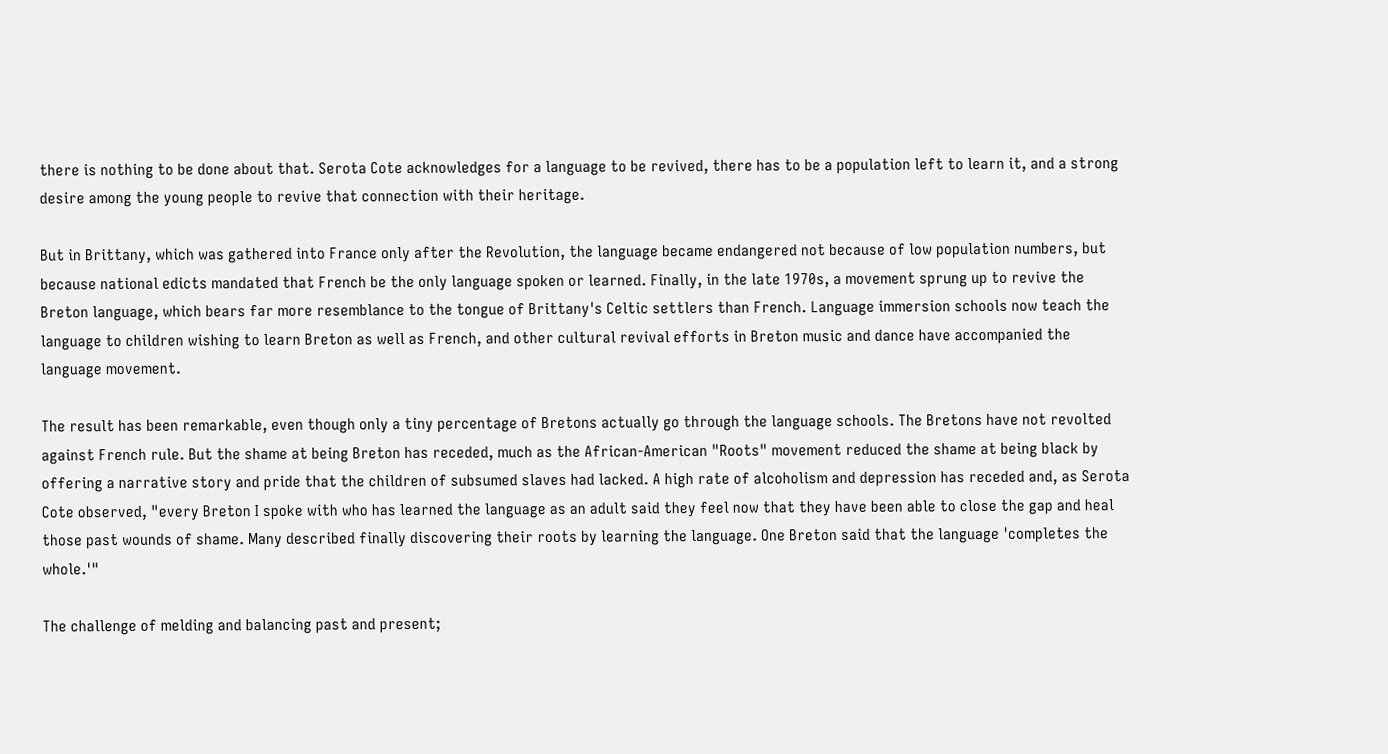there is nothing to be done about that. Serota Cote acknowledges for a language to be revived, there has to be a population left to learn it, and a strong desire among the young people to revive that connection with their heritage.

But in Brittany, which was gathered into France only after the Revolution, the language became endangered not because of low population numbers, but because national edicts mandated that French be the only language spoken or learned. Finally, in the late 1970s, a movement sprung up to revive the Breton language, which bears far more resemblance to the tongue of Brittany's Celtic settlers than French. Language immersion schools now teach the language to children wishing to learn Breton as well as French, and other cultural revival efforts in Breton music and dance have accompanied the language movement.

The result has been remarkable, even though only a tiny percentage of Bretons actually go through the language schools. The Bretons have not revolted against French rule. But the shame at being Breton has receded, much as the African-American "Roots" movement reduced the shame at being black by offering a narrative story and pride that the children of subsumed slaves had lacked. A high rate of alcoholism and depression has receded and, as Serota Cote observed, "every Breton I spoke with who has learned the language as an adult said they feel now that they have been able to close the gap and heal those past wounds of shame. Many described finally discovering their roots by learning the language. One Breton said that the language 'completes the whole.'"

The challenge of melding and balancing past and present;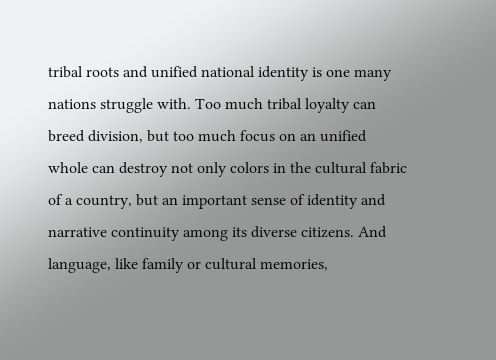tribal roots and unified national identity is one many nations struggle with. Too much tribal loyalty can breed division, but too much focus on an unified whole can destroy not only colors in the cultural fabric of a country, but an important sense of identity and narrative continuity among its diverse citizens. And language, like family or cultural memories,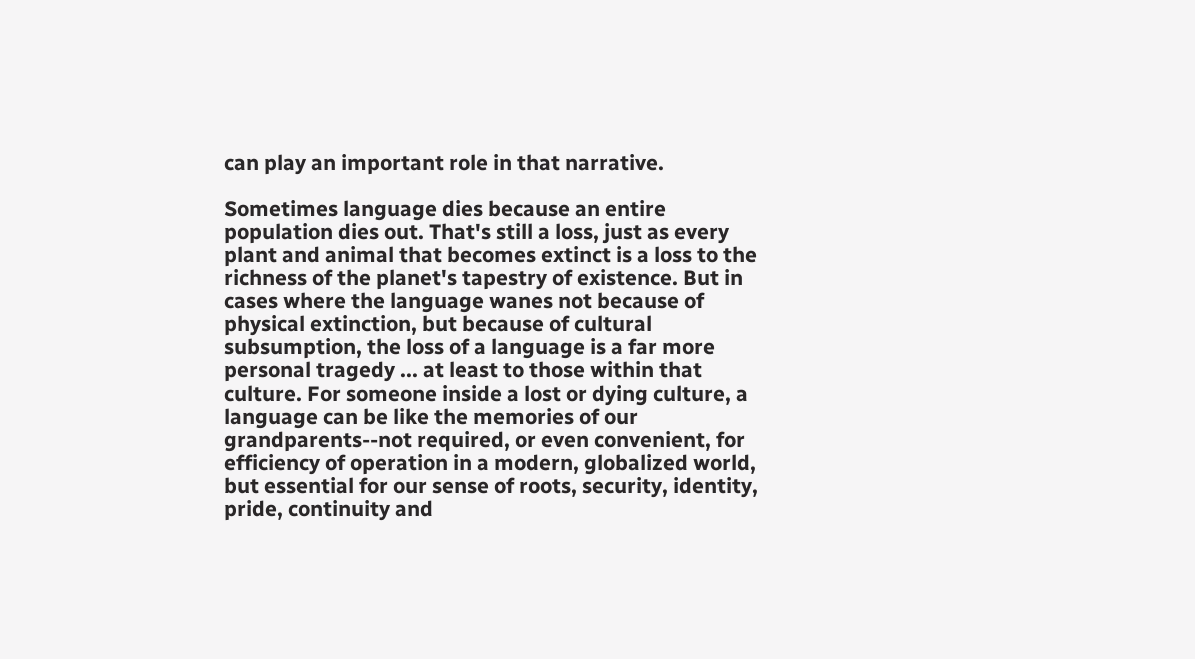can play an important role in that narrative.

Sometimes language dies because an entire population dies out. That's still a loss, just as every plant and animal that becomes extinct is a loss to the richness of the planet's tapestry of existence. But in cases where the language wanes not because of physical extinction, but because of cultural subsumption, the loss of a language is a far more personal tragedy ... at least to those within that culture. For someone inside a lost or dying culture, a language can be like the memories of our grandparents--not required, or even convenient, for efficiency of operation in a modern, globalized world, but essential for our sense of roots, security, identity, pride, continuity and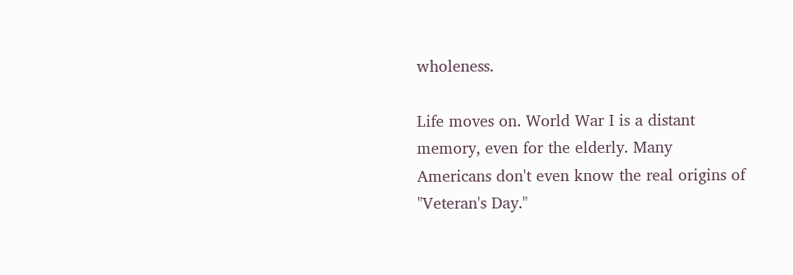wholeness.

Life moves on. World War I is a distant memory, even for the elderly. Many Americans don't even know the real origins of "Veteran's Day."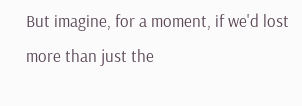But imagine, for a moment, if we'd lost more than just the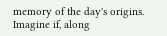memory of the day's origins. Imagine if, along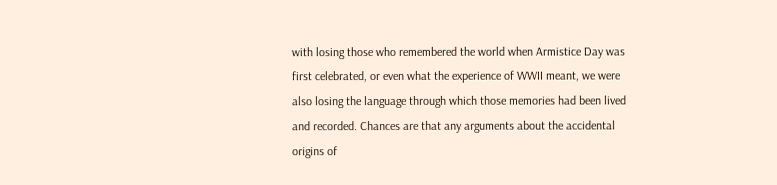with losing those who remembered the world when Armistice Day was first celebrated, or even what the experience of WWII meant, we were also losing the language through which those memories had been lived and recorded. Chances are that any arguments about the accidental origins of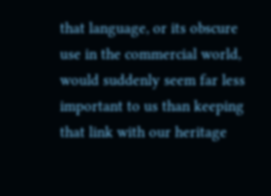that language, or its obscure use in the commercial world, would suddenly seem far less important to us than keeping that link with our heritage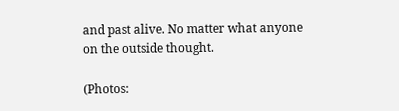and past alive. No matter what anyone on the outside thought.

(Photos: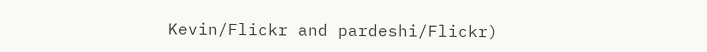Kevin/Flickr and pardeshi/Flickr)